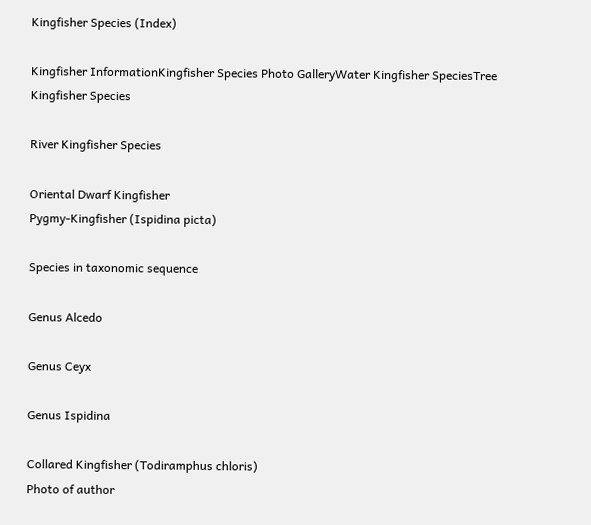Kingfisher Species (Index)

Kingfisher InformationKingfisher Species Photo GalleryWater Kingfisher SpeciesTree Kingfisher Species

River Kingfisher Species

Oriental Dwarf Kingfisher
Pygmy-Kingfisher (Ispidina picta)

Species in taxonomic sequence

Genus Alcedo

Genus Ceyx

Genus Ispidina

Collared Kingfisher (Todiramphus chloris)
Photo of author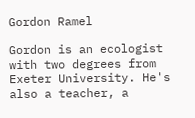Gordon Ramel

Gordon is an ecologist with two degrees from Exeter University. He's also a teacher, a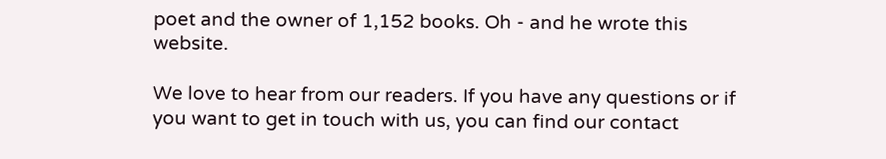poet and the owner of 1,152 books. Oh - and he wrote this website.

We love to hear from our readers. If you have any questions or if you want to get in touch with us, you can find our contact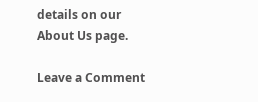details on our About Us page.

Leave a Comment